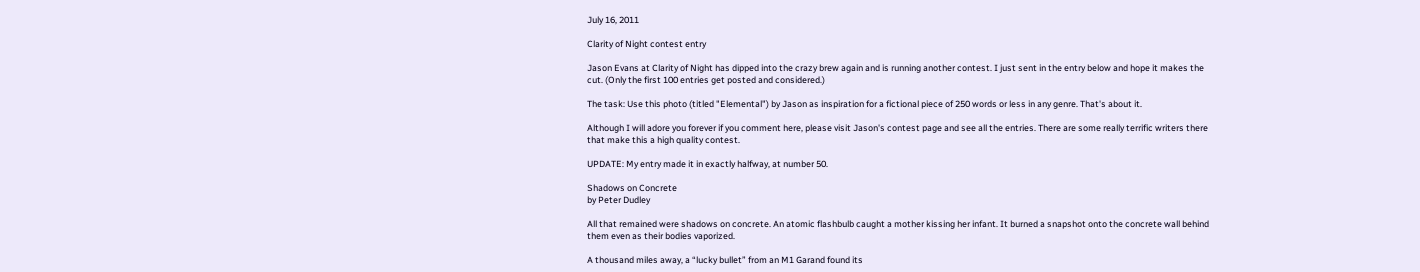July 16, 2011

Clarity of Night contest entry

Jason Evans at Clarity of Night has dipped into the crazy brew again and is running another contest. I just sent in the entry below and hope it makes the cut. (Only the first 100 entries get posted and considered.)

The task: Use this photo (titled "Elemental") by Jason as inspiration for a fictional piece of 250 words or less in any genre. That's about it.

Although I will adore you forever if you comment here, please visit Jason's contest page and see all the entries. There are some really terrific writers there that make this a high quality contest.

UPDATE: My entry made it in exactly halfway, at number 50.

Shadows on Concrete
by Peter Dudley

All that remained were shadows on concrete. An atomic flashbulb caught a mother kissing her infant. It burned a snapshot onto the concrete wall behind them even as their bodies vaporized.

A thousand miles away, a “lucky bullet” from an M1 Garand found its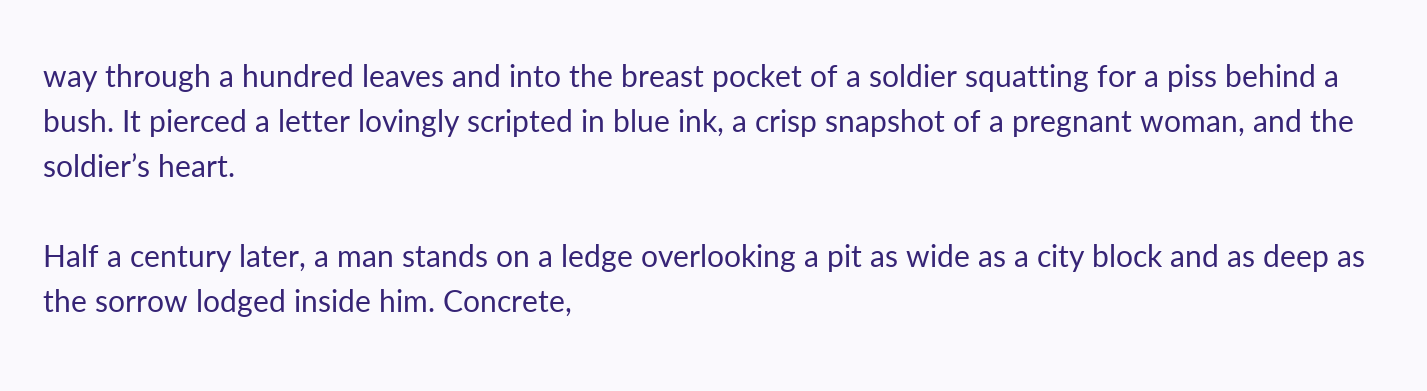way through a hundred leaves and into the breast pocket of a soldier squatting for a piss behind a bush. It pierced a letter lovingly scripted in blue ink, a crisp snapshot of a pregnant woman, and the soldier’s heart.

Half a century later, a man stands on a ledge overlooking a pit as wide as a city block and as deep as the sorrow lodged inside him. Concrete,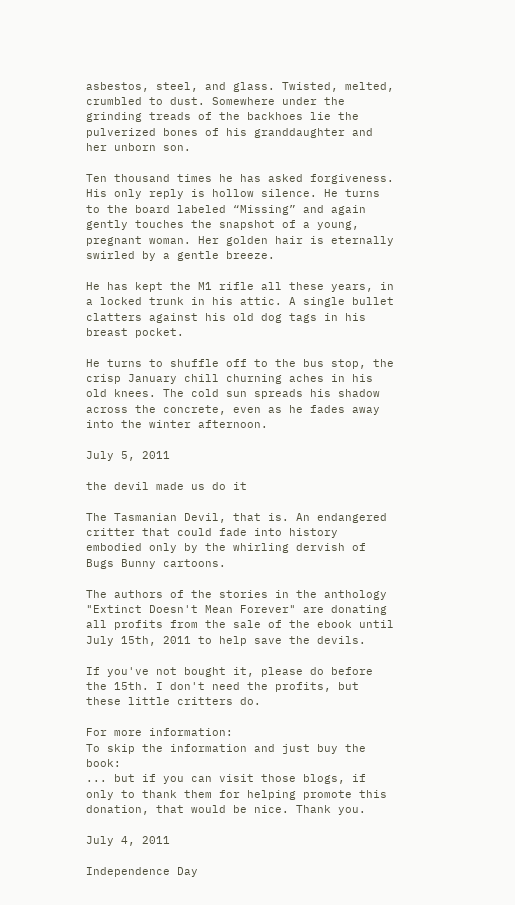asbestos, steel, and glass. Twisted, melted, crumbled to dust. Somewhere under the grinding treads of the backhoes lie the pulverized bones of his granddaughter and her unborn son.

Ten thousand times he has asked forgiveness. His only reply is hollow silence. He turns to the board labeled “Missing” and again gently touches the snapshot of a young, pregnant woman. Her golden hair is eternally swirled by a gentle breeze.

He has kept the M1 rifle all these years, in a locked trunk in his attic. A single bullet clatters against his old dog tags in his breast pocket.

He turns to shuffle off to the bus stop, the crisp January chill churning aches in his old knees. The cold sun spreads his shadow across the concrete, even as he fades away into the winter afternoon.

July 5, 2011

the devil made us do it

The Tasmanian Devil, that is. An endangered critter that could fade into history embodied only by the whirling dervish of Bugs Bunny cartoons.

The authors of the stories in the anthology "Extinct Doesn't Mean Forever" are donating all profits from the sale of the ebook until July 15th, 2011 to help save the devils.

If you've not bought it, please do before the 15th. I don't need the profits, but these little critters do.

For more information:
To skip the information and just buy the book:
... but if you can visit those blogs, if only to thank them for helping promote this donation, that would be nice. Thank you.

July 4, 2011

Independence Day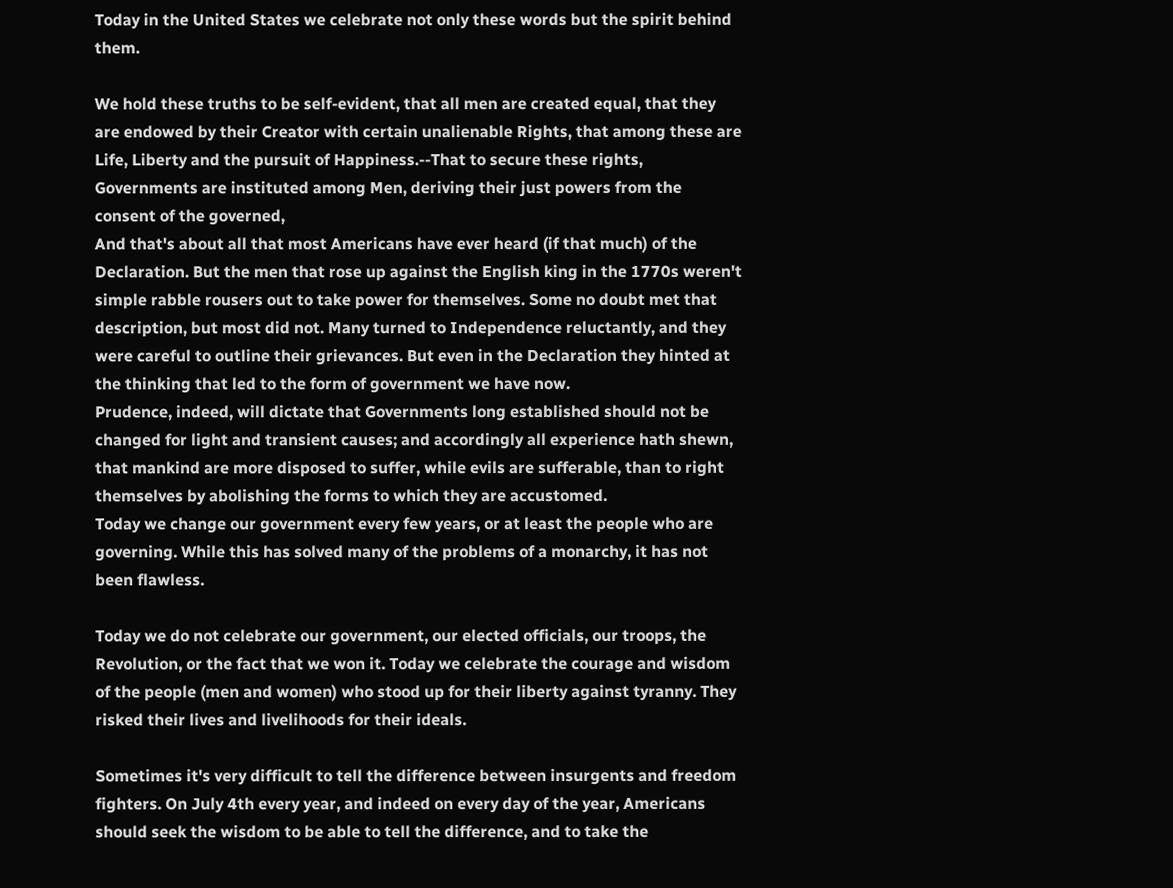Today in the United States we celebrate not only these words but the spirit behind them.

We hold these truths to be self-evident, that all men are created equal, that they are endowed by their Creator with certain unalienable Rights, that among these are Life, Liberty and the pursuit of Happiness.--That to secure these rights, Governments are instituted among Men, deriving their just powers from the consent of the governed,
And that's about all that most Americans have ever heard (if that much) of the Declaration. But the men that rose up against the English king in the 1770s weren't simple rabble rousers out to take power for themselves. Some no doubt met that description, but most did not. Many turned to Independence reluctantly, and they were careful to outline their grievances. But even in the Declaration they hinted at the thinking that led to the form of government we have now.
Prudence, indeed, will dictate that Governments long established should not be changed for light and transient causes; and accordingly all experience hath shewn, that mankind are more disposed to suffer, while evils are sufferable, than to right themselves by abolishing the forms to which they are accustomed.
Today we change our government every few years, or at least the people who are governing. While this has solved many of the problems of a monarchy, it has not been flawless.

Today we do not celebrate our government, our elected officials, our troops, the Revolution, or the fact that we won it. Today we celebrate the courage and wisdom of the people (men and women) who stood up for their liberty against tyranny. They risked their lives and livelihoods for their ideals.

Sometimes it's very difficult to tell the difference between insurgents and freedom fighters. On July 4th every year, and indeed on every day of the year, Americans should seek the wisdom to be able to tell the difference, and to take the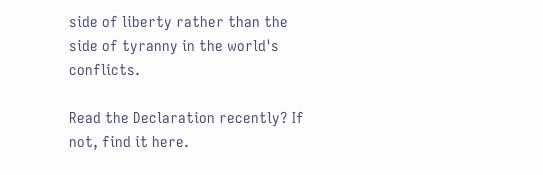side of liberty rather than the side of tyranny in the world's conflicts.

Read the Declaration recently? If not, find it here.